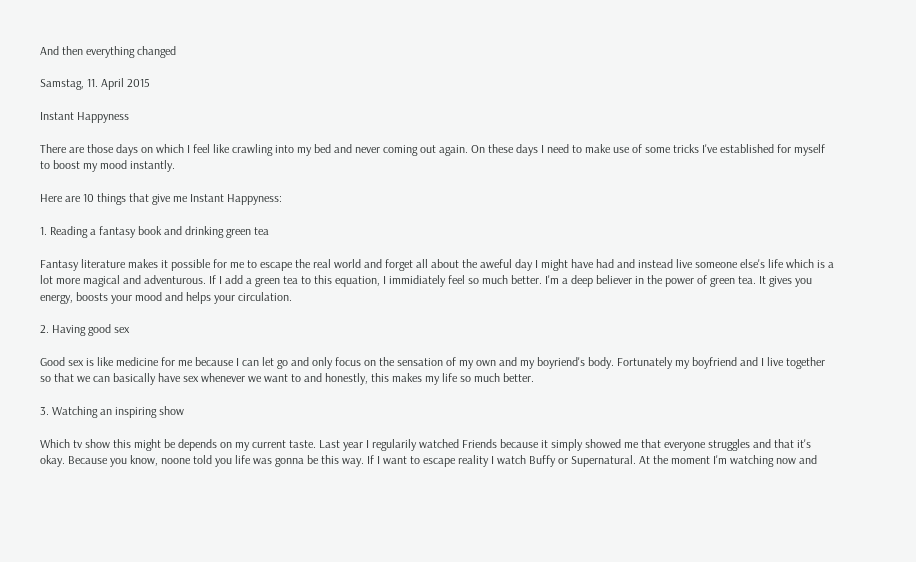And then everything changed

Samstag, 11. April 2015

Instant Happyness

There are those days on which I feel like crawling into my bed and never coming out again. On these days I need to make use of some tricks I've established for myself to boost my mood instantly.

Here are 10 things that give me Instant Happyness:

1. Reading a fantasy book and drinking green tea

Fantasy literature makes it possible for me to escape the real world and forget all about the aweful day I might have had and instead live someone else's life which is a lot more magical and adventurous. If I add a green tea to this equation, I immidiately feel so much better. I'm a deep believer in the power of green tea. It gives you energy, boosts your mood and helps your circulation.

2. Having good sex

Good sex is like medicine for me because I can let go and only focus on the sensation of my own and my boyriend's body. Fortunately my boyfriend and I live together so that we can basically have sex whenever we want to and honestly, this makes my life so much better.

3. Watching an inspiring show

Which tv show this might be depends on my current taste. Last year I regularily watched Friends because it simply showed me that everyone struggles and that it's okay. Because you know, noone told you life was gonna be this way. If I want to escape reality I watch Buffy or Supernatural. At the moment I'm watching now and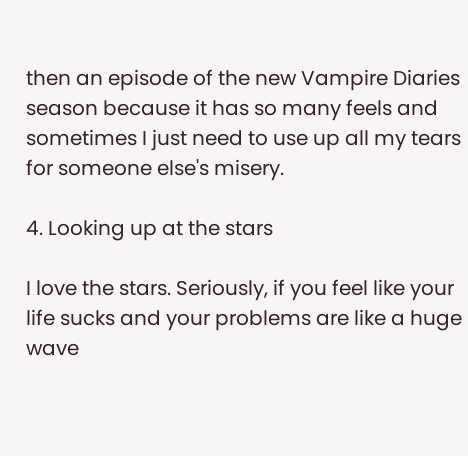then an episode of the new Vampire Diaries season because it has so many feels and sometimes I just need to use up all my tears for someone else's misery.

4. Looking up at the stars

I love the stars. Seriously, if you feel like your life sucks and your problems are like a huge wave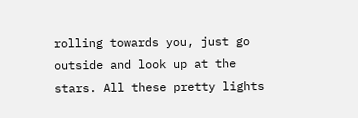rolling towards you, just go outside and look up at the stars. All these pretty lights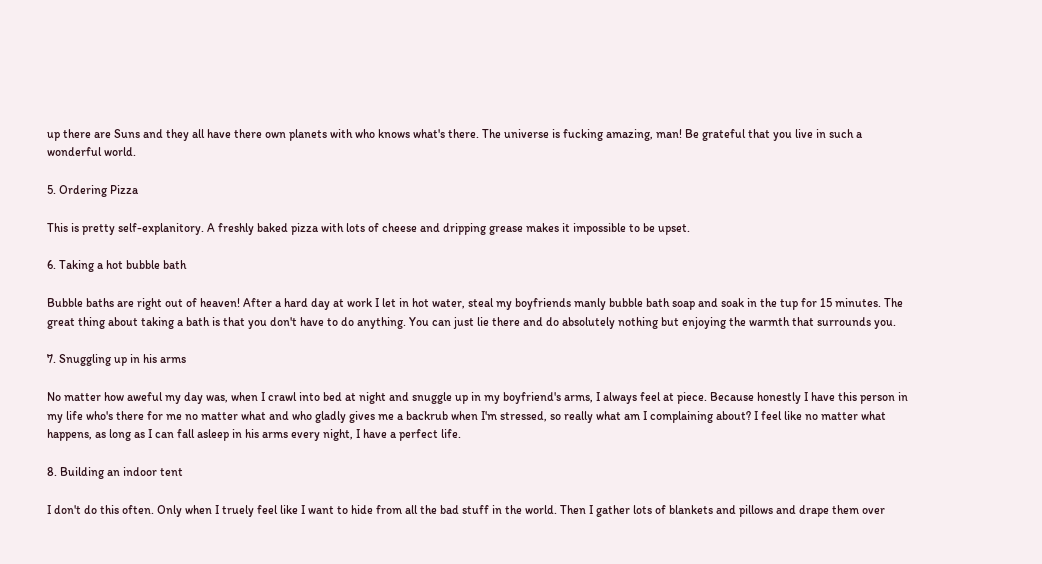up there are Suns and they all have there own planets with who knows what's there. The universe is fucking amazing, man! Be grateful that you live in such a wonderful world.

5. Ordering Pizza

This is pretty self-explanitory. A freshly baked pizza with lots of cheese and dripping grease makes it impossible to be upset.

6. Taking a hot bubble bath

Bubble baths are right out of heaven! After a hard day at work I let in hot water, steal my boyfriends manly bubble bath soap and soak in the tup for 15 minutes. The great thing about taking a bath is that you don't have to do anything. You can just lie there and do absolutely nothing but enjoying the warmth that surrounds you.

7. Snuggling up in his arms

No matter how aweful my day was, when I crawl into bed at night and snuggle up in my boyfriend's arms, I always feel at piece. Because honestly I have this person in my life who's there for me no matter what and who gladly gives me a backrub when I'm stressed, so really what am I complaining about? I feel like no matter what happens, as long as I can fall asleep in his arms every night, I have a perfect life.

8. Building an indoor tent

I don't do this often. Only when I truely feel like I want to hide from all the bad stuff in the world. Then I gather lots of blankets and pillows and drape them over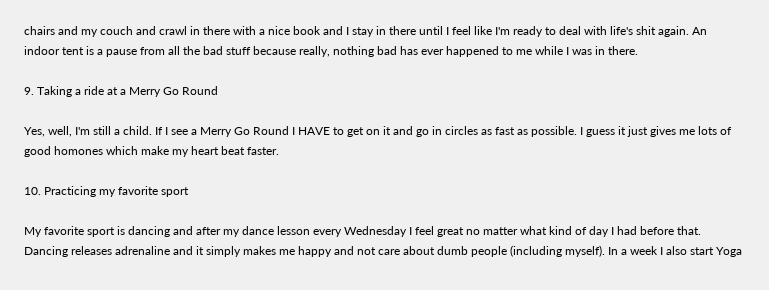chairs and my couch and crawl in there with a nice book and I stay in there until I feel like I'm ready to deal with life's shit again. An indoor tent is a pause from all the bad stuff because really, nothing bad has ever happened to me while I was in there.

9. Taking a ride at a Merry Go Round

Yes, well, I'm still a child. If I see a Merry Go Round I HAVE to get on it and go in circles as fast as possible. I guess it just gives me lots of good homones which make my heart beat faster.

10. Practicing my favorite sport

My favorite sport is dancing and after my dance lesson every Wednesday I feel great no matter what kind of day I had before that. Dancing releases adrenaline and it simply makes me happy and not care about dumb people (including myself). In a week I also start Yoga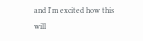and I'm excited how this will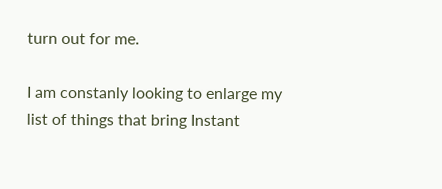turn out for me.

I am constanly looking to enlarge my list of things that bring Instant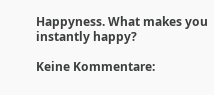Happyness. What makes you instantly happy?

Keine Kommentare: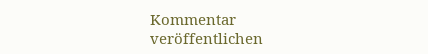Kommentar veröffentlichen